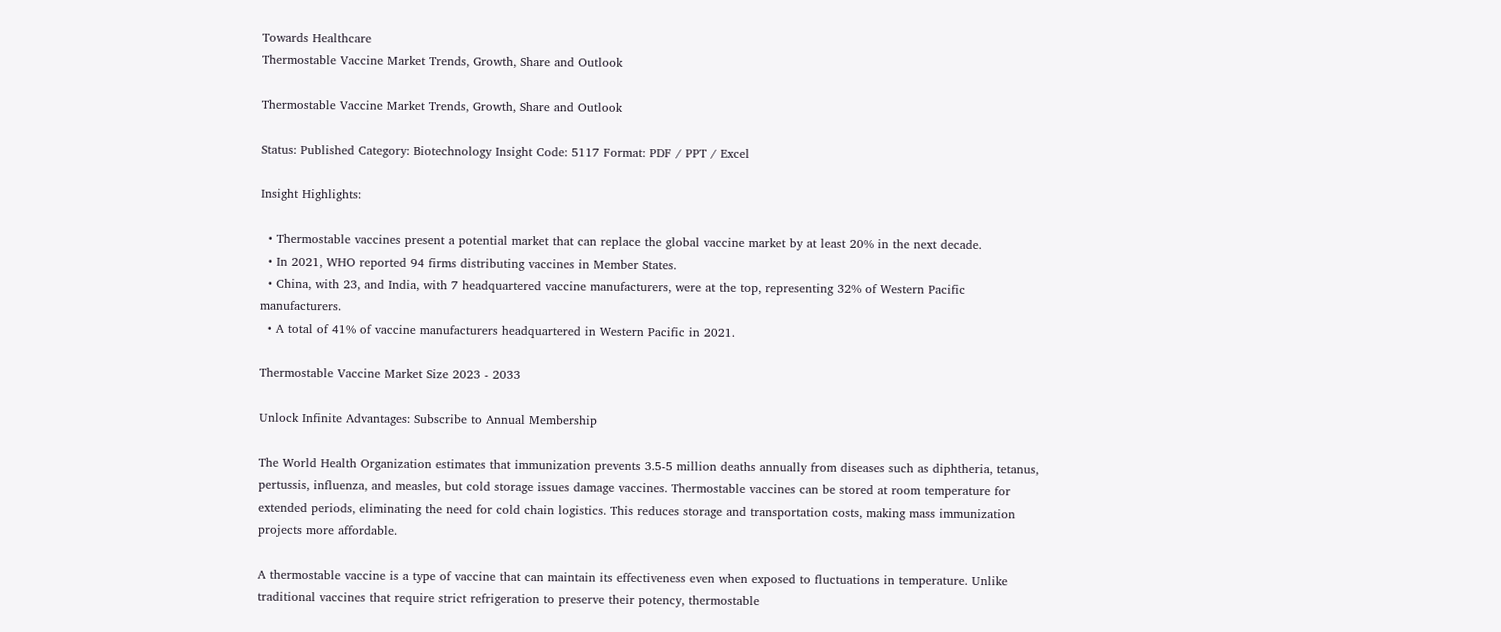Towards Healthcare
Thermostable Vaccine Market Trends, Growth, Share and Outlook

Thermostable Vaccine Market Trends, Growth, Share and Outlook

Status: Published Category: Biotechnology Insight Code: 5117 Format: PDF / PPT / Excel

Insight Highlights:

  • Thermostable vaccines present a potential market that can replace the global vaccine market by at least 20% in the next decade.
  • In 2021, WHO reported 94 firms distributing vaccines in Member States.
  • China, with 23, and India, with 7 headquartered vaccine manufacturers, were at the top, representing 32% of Western Pacific manufacturers.
  • A total of 41% of vaccine manufacturers headquartered in Western Pacific in 2021.

Thermostable Vaccine Market Size 2023 - 2033

Unlock Infinite Advantages: Subscribe to Annual Membership

The World Health Organization estimates that immunization prevents 3.5-5 million deaths annually from diseases such as diphtheria, tetanus, pertussis, influenza, and measles, but cold storage issues damage vaccines. Thermostable vaccines can be stored at room temperature for extended periods, eliminating the need for cold chain logistics. This reduces storage and transportation costs, making mass immunization projects more affordable.

A thermostable vaccine is a type of vaccine that can maintain its effectiveness even when exposed to fluctuations in temperature. Unlike traditional vaccines that require strict refrigeration to preserve their potency, thermostable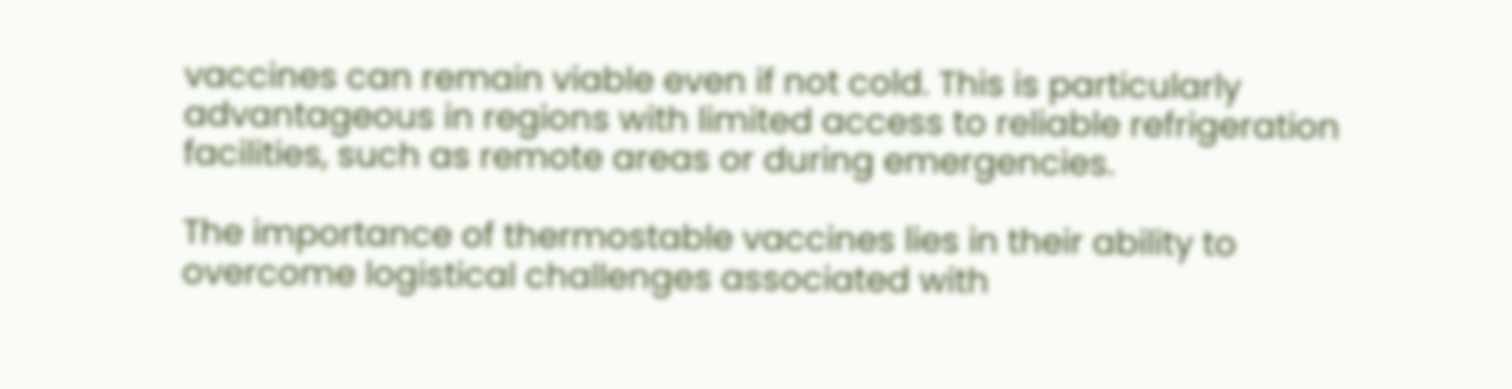vaccines can remain viable even if not cold. This is particularly advantageous in regions with limited access to reliable refrigeration facilities, such as remote areas or during emergencies.

The importance of thermostable vaccines lies in their ability to overcome logistical challenges associated with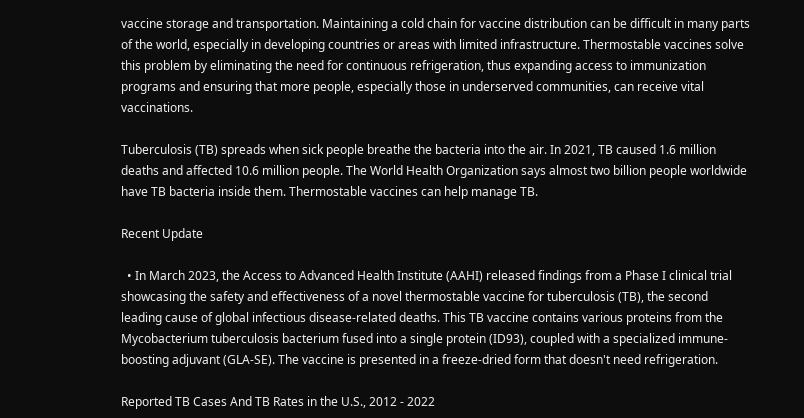vaccine storage and transportation. Maintaining a cold chain for vaccine distribution can be difficult in many parts of the world, especially in developing countries or areas with limited infrastructure. Thermostable vaccines solve this problem by eliminating the need for continuous refrigeration, thus expanding access to immunization programs and ensuring that more people, especially those in underserved communities, can receive vital vaccinations.

Tuberculosis (TB) spreads when sick people breathe the bacteria into the air. In 2021, TB caused 1.6 million deaths and affected 10.6 million people. The World Health Organization says almost two billion people worldwide have TB bacteria inside them. Thermostable vaccines can help manage TB.

Recent Update

  • In March 2023, the Access to Advanced Health Institute (AAHI) released findings from a Phase I clinical trial showcasing the safety and effectiveness of a novel thermostable vaccine for tuberculosis (TB), the second leading cause of global infectious disease-related deaths. This TB vaccine contains various proteins from the Mycobacterium tuberculosis bacterium fused into a single protein (ID93), coupled with a specialized immune-boosting adjuvant (GLA-SE). The vaccine is presented in a freeze-dried form that doesn't need refrigeration.

Reported TB Cases And TB Rates in the U.S., 2012 - 2022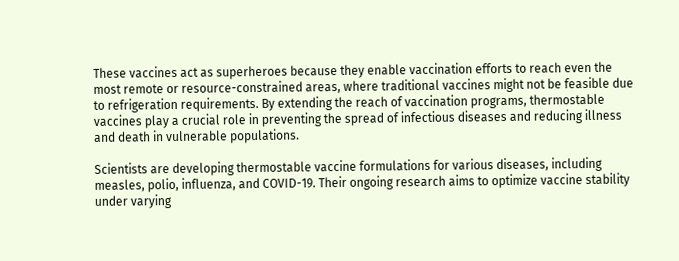These vaccines act as superheroes because they enable vaccination efforts to reach even the most remote or resource-constrained areas, where traditional vaccines might not be feasible due to refrigeration requirements. By extending the reach of vaccination programs, thermostable vaccines play a crucial role in preventing the spread of infectious diseases and reducing illness and death in vulnerable populations.

Scientists are developing thermostable vaccine formulations for various diseases, including measles, polio, influenza, and COVID-19. Their ongoing research aims to optimize vaccine stability under varying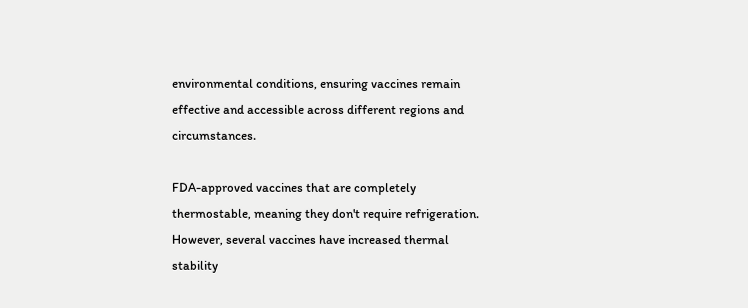environmental conditions, ensuring vaccines remain effective and accessible across different regions and circumstances.

FDA-approved vaccines that are completely thermostable, meaning they don't require refrigeration. However, several vaccines have increased thermal stability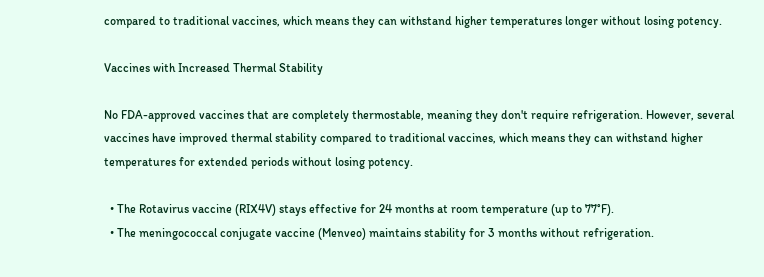compared to traditional vaccines, which means they can withstand higher temperatures longer without losing potency.

Vaccines with Increased Thermal Stability

No FDA-approved vaccines that are completely thermostable, meaning they don't require refrigeration. However, several vaccines have improved thermal stability compared to traditional vaccines, which means they can withstand higher temperatures for extended periods without losing potency.

  • The Rotavirus vaccine (RIX4V) stays effective for 24 months at room temperature (up to 77°F).
  • The meningococcal conjugate vaccine (Menveo) maintains stability for 3 months without refrigeration.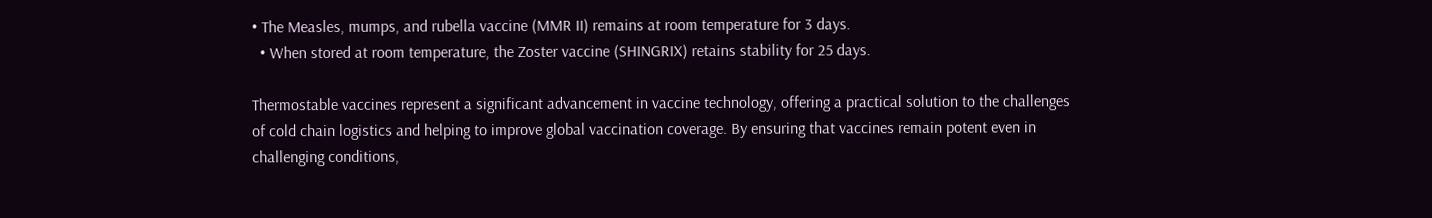• The Measles, mumps, and rubella vaccine (MMR II) remains at room temperature for 3 days.
  • When stored at room temperature, the Zoster vaccine (SHINGRIX) retains stability for 25 days.

Thermostable vaccines represent a significant advancement in vaccine technology, offering a practical solution to the challenges of cold chain logistics and helping to improve global vaccination coverage. By ensuring that vaccines remain potent even in challenging conditions,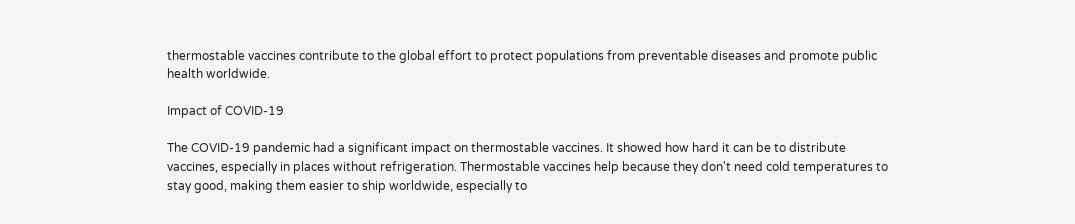thermostable vaccines contribute to the global effort to protect populations from preventable diseases and promote public health worldwide.

Impact of COVID-19

The COVID-19 pandemic had a significant impact on thermostable vaccines. It showed how hard it can be to distribute vaccines, especially in places without refrigeration. Thermostable vaccines help because they don't need cold temperatures to stay good, making them easier to ship worldwide, especially to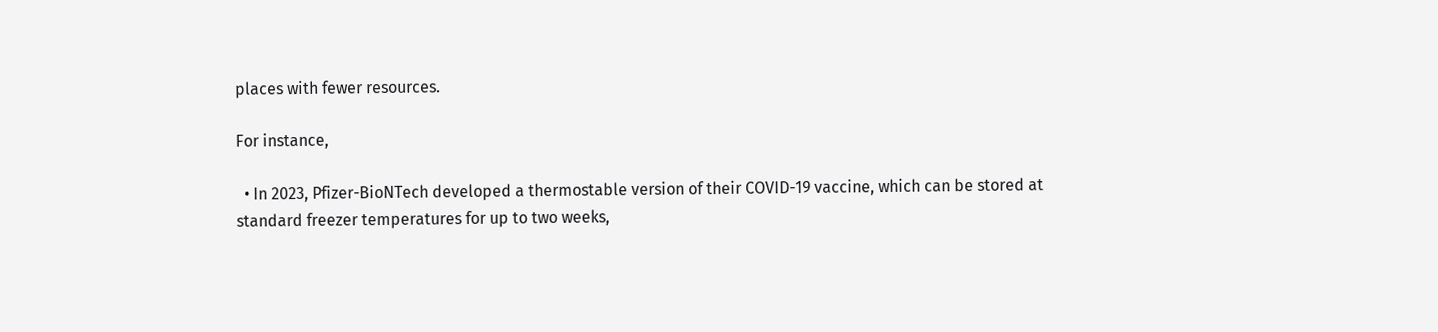places with fewer resources.

For instance,

  • In 2023, Pfizer-BioNTech developed a thermostable version of their COVID-19 vaccine, which can be stored at standard freezer temperatures for up to two weeks,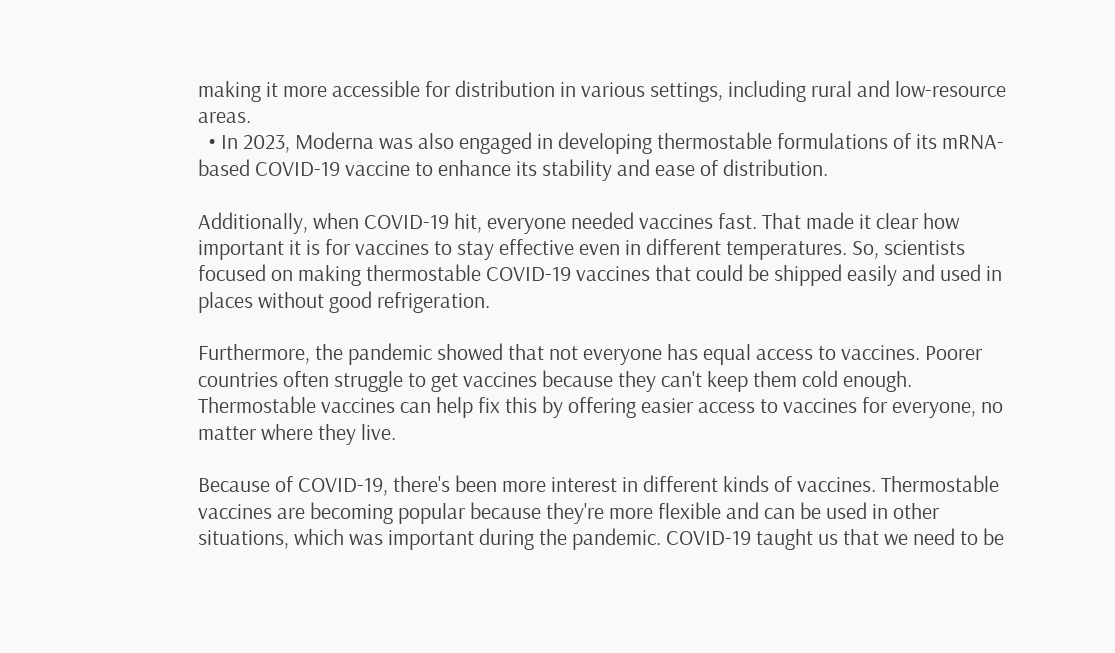making it more accessible for distribution in various settings, including rural and low-resource areas.
  • In 2023, Moderna was also engaged in developing thermostable formulations of its mRNA-based COVID-19 vaccine to enhance its stability and ease of distribution.

Additionally, when COVID-19 hit, everyone needed vaccines fast. That made it clear how important it is for vaccines to stay effective even in different temperatures. So, scientists focused on making thermostable COVID-19 vaccines that could be shipped easily and used in places without good refrigeration.

Furthermore, the pandemic showed that not everyone has equal access to vaccines. Poorer countries often struggle to get vaccines because they can't keep them cold enough. Thermostable vaccines can help fix this by offering easier access to vaccines for everyone, no matter where they live.

Because of COVID-19, there's been more interest in different kinds of vaccines. Thermostable vaccines are becoming popular because they're more flexible and can be used in other situations, which was important during the pandemic. COVID-19 taught us that we need to be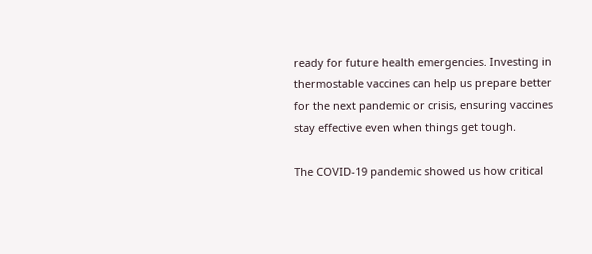ready for future health emergencies. Investing in thermostable vaccines can help us prepare better for the next pandemic or crisis, ensuring vaccines stay effective even when things get tough.

The COVID-19 pandemic showed us how critical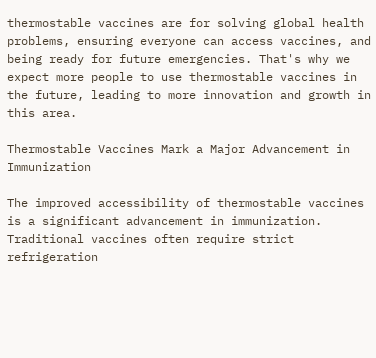thermostable vaccines are for solving global health problems, ensuring everyone can access vaccines, and being ready for future emergencies. That's why we expect more people to use thermostable vaccines in the future, leading to more innovation and growth in this area.

Thermostable Vaccines Mark a Major Advancement in Immunization

The improved accessibility of thermostable vaccines is a significant advancement in immunization. Traditional vaccines often require strict refrigeration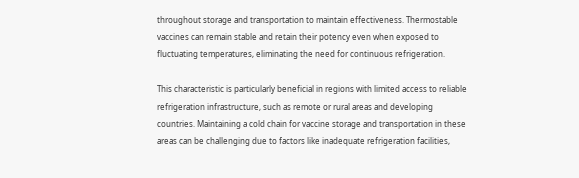throughout storage and transportation to maintain effectiveness. Thermostable vaccines can remain stable and retain their potency even when exposed to fluctuating temperatures, eliminating the need for continuous refrigeration.

This characteristic is particularly beneficial in regions with limited access to reliable refrigeration infrastructure, such as remote or rural areas and developing countries. Maintaining a cold chain for vaccine storage and transportation in these areas can be challenging due to factors like inadequate refrigeration facilities,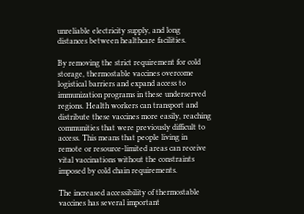unreliable electricity supply, and long distances between healthcare facilities.

By removing the strict requirement for cold storage, thermostable vaccines overcome logistical barriers and expand access to immunization programs in these underserved regions. Health workers can transport and distribute these vaccines more easily, reaching communities that were previously difficult to access. This means that people living in remote or resource-limited areas can receive vital vaccinations without the constraints imposed by cold chain requirements.

The increased accessibility of thermostable vaccines has several important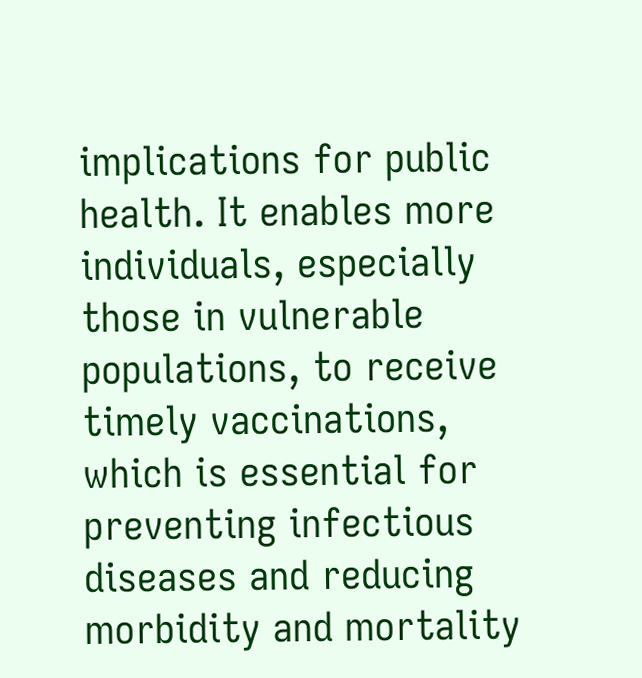implications for public health. It enables more individuals, especially those in vulnerable populations, to receive timely vaccinations, which is essential for preventing infectious diseases and reducing morbidity and mortality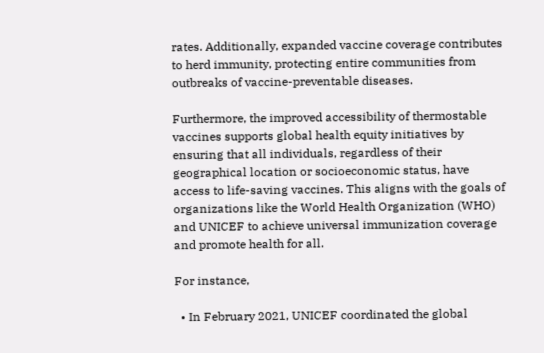rates. Additionally, expanded vaccine coverage contributes to herd immunity, protecting entire communities from outbreaks of vaccine-preventable diseases.

Furthermore, the improved accessibility of thermostable vaccines supports global health equity initiatives by ensuring that all individuals, regardless of their geographical location or socioeconomic status, have access to life-saving vaccines. This aligns with the goals of organizations like the World Health Organization (WHO) and UNICEF to achieve universal immunization coverage and promote health for all.

For instance,

  • In February 2021, UNICEF coordinated the global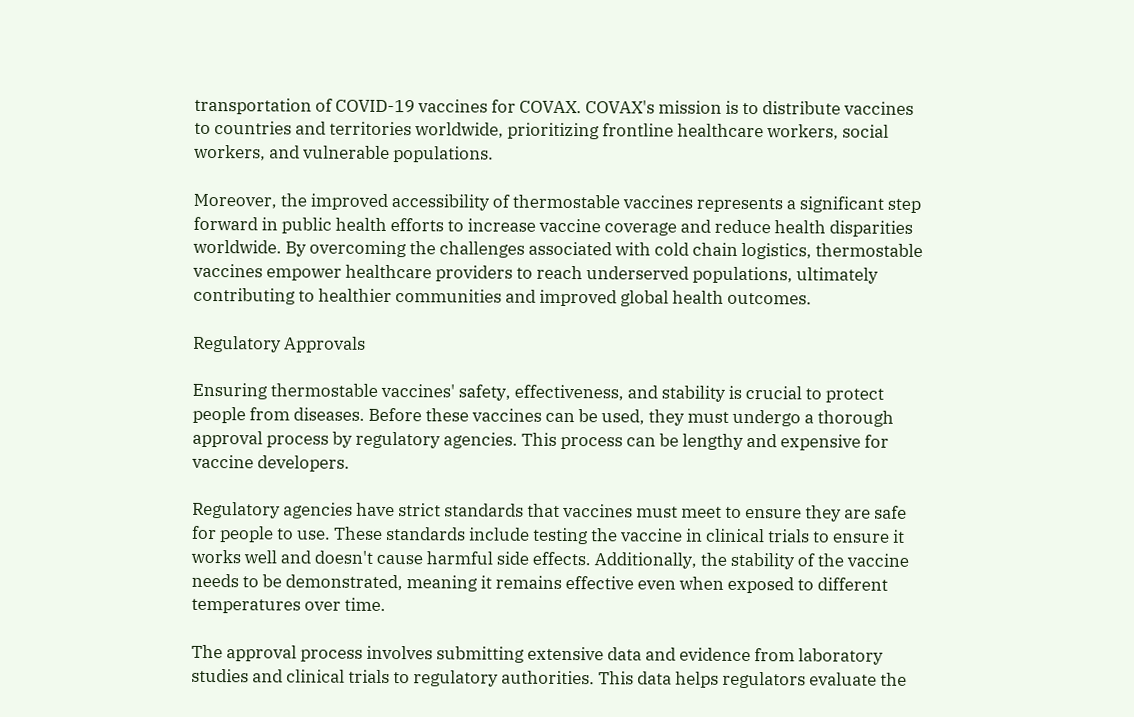transportation of COVID-19 vaccines for COVAX. COVAX's mission is to distribute vaccines to countries and territories worldwide, prioritizing frontline healthcare workers, social workers, and vulnerable populations.

Moreover, the improved accessibility of thermostable vaccines represents a significant step forward in public health efforts to increase vaccine coverage and reduce health disparities worldwide. By overcoming the challenges associated with cold chain logistics, thermostable vaccines empower healthcare providers to reach underserved populations, ultimately contributing to healthier communities and improved global health outcomes.

Regulatory Approvals

Ensuring thermostable vaccines' safety, effectiveness, and stability is crucial to protect people from diseases. Before these vaccines can be used, they must undergo a thorough approval process by regulatory agencies. This process can be lengthy and expensive for vaccine developers.

Regulatory agencies have strict standards that vaccines must meet to ensure they are safe for people to use. These standards include testing the vaccine in clinical trials to ensure it works well and doesn't cause harmful side effects. Additionally, the stability of the vaccine needs to be demonstrated, meaning it remains effective even when exposed to different temperatures over time.

The approval process involves submitting extensive data and evidence from laboratory studies and clinical trials to regulatory authorities. This data helps regulators evaluate the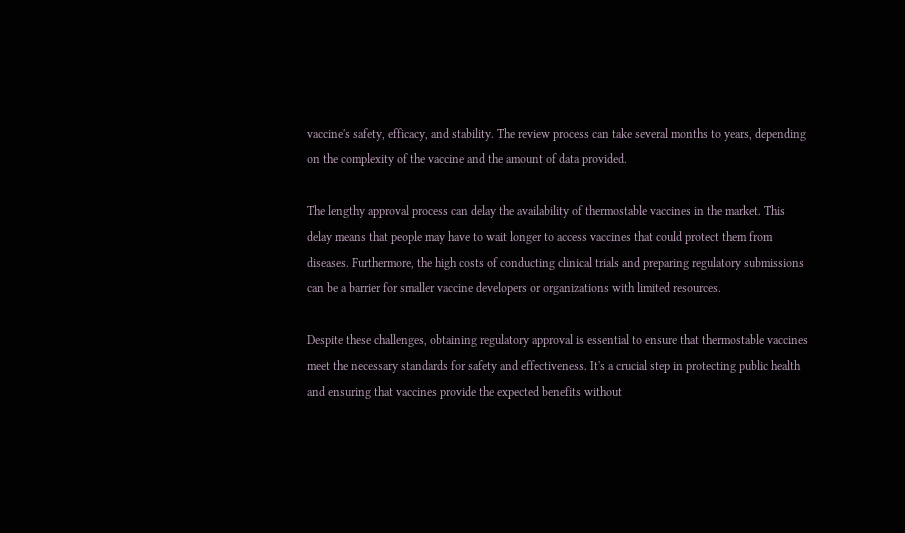vaccine's safety, efficacy, and stability. The review process can take several months to years, depending on the complexity of the vaccine and the amount of data provided.

The lengthy approval process can delay the availability of thermostable vaccines in the market. This delay means that people may have to wait longer to access vaccines that could protect them from diseases. Furthermore, the high costs of conducting clinical trials and preparing regulatory submissions can be a barrier for smaller vaccine developers or organizations with limited resources.

Despite these challenges, obtaining regulatory approval is essential to ensure that thermostable vaccines meet the necessary standards for safety and effectiveness. It's a crucial step in protecting public health and ensuring that vaccines provide the expected benefits without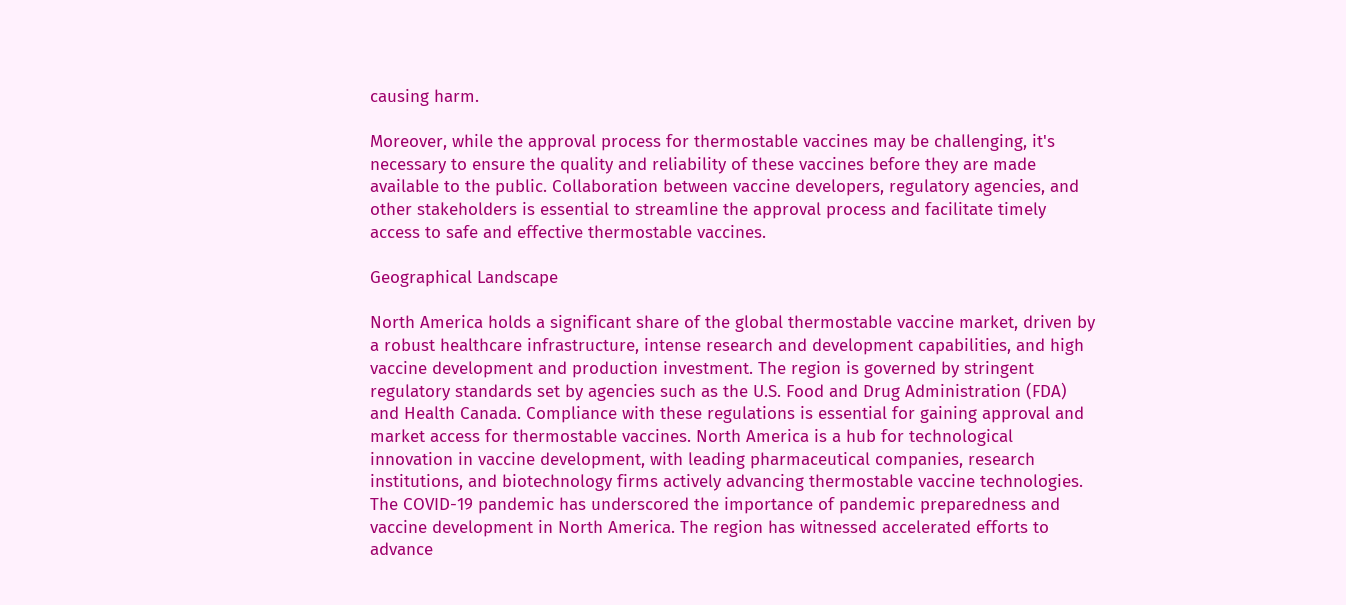causing harm.

Moreover, while the approval process for thermostable vaccines may be challenging, it's necessary to ensure the quality and reliability of these vaccines before they are made available to the public. Collaboration between vaccine developers, regulatory agencies, and other stakeholders is essential to streamline the approval process and facilitate timely access to safe and effective thermostable vaccines.

Geographical Landscape

North America holds a significant share of the global thermostable vaccine market, driven by a robust healthcare infrastructure, intense research and development capabilities, and high vaccine development and production investment. The region is governed by stringent regulatory standards set by agencies such as the U.S. Food and Drug Administration (FDA) and Health Canada. Compliance with these regulations is essential for gaining approval and market access for thermostable vaccines. North America is a hub for technological innovation in vaccine development, with leading pharmaceutical companies, research institutions, and biotechnology firms actively advancing thermostable vaccine technologies. The COVID-19 pandemic has underscored the importance of pandemic preparedness and vaccine development in North America. The region has witnessed accelerated efforts to advance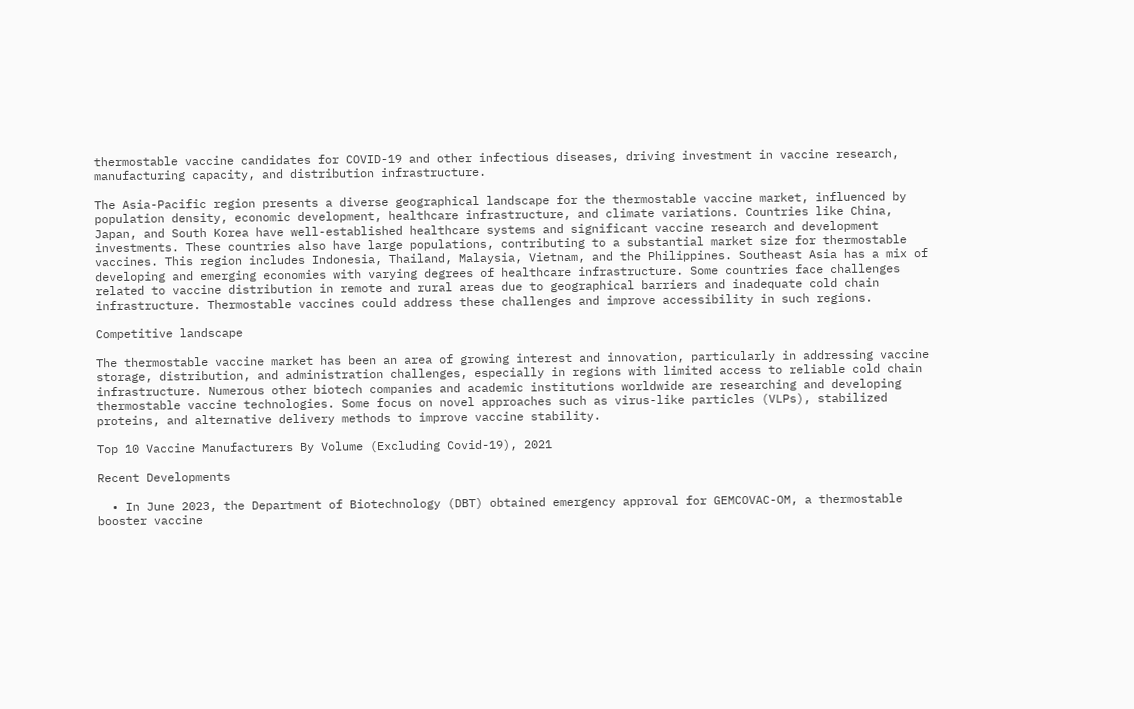thermostable vaccine candidates for COVID-19 and other infectious diseases, driving investment in vaccine research, manufacturing capacity, and distribution infrastructure.

The Asia-Pacific region presents a diverse geographical landscape for the thermostable vaccine market, influenced by population density, economic development, healthcare infrastructure, and climate variations. Countries like China, Japan, and South Korea have well-established healthcare systems and significant vaccine research and development investments. These countries also have large populations, contributing to a substantial market size for thermostable vaccines. This region includes Indonesia, Thailand, Malaysia, Vietnam, and the Philippines. Southeast Asia has a mix of developing and emerging economies with varying degrees of healthcare infrastructure. Some countries face challenges related to vaccine distribution in remote and rural areas due to geographical barriers and inadequate cold chain infrastructure. Thermostable vaccines could address these challenges and improve accessibility in such regions.

Competitive landscape

The thermostable vaccine market has been an area of growing interest and innovation, particularly in addressing vaccine storage, distribution, and administration challenges, especially in regions with limited access to reliable cold chain infrastructure. Numerous other biotech companies and academic institutions worldwide are researching and developing thermostable vaccine technologies. Some focus on novel approaches such as virus-like particles (VLPs), stabilized proteins, and alternative delivery methods to improve vaccine stability.

Top 10 Vaccine Manufacturers By Volume (Excluding Covid-19), 2021

Recent Developments

  • In June 2023, the Department of Biotechnology (DBT) obtained emergency approval for GEMCOVAC-OM, a thermostable booster vaccine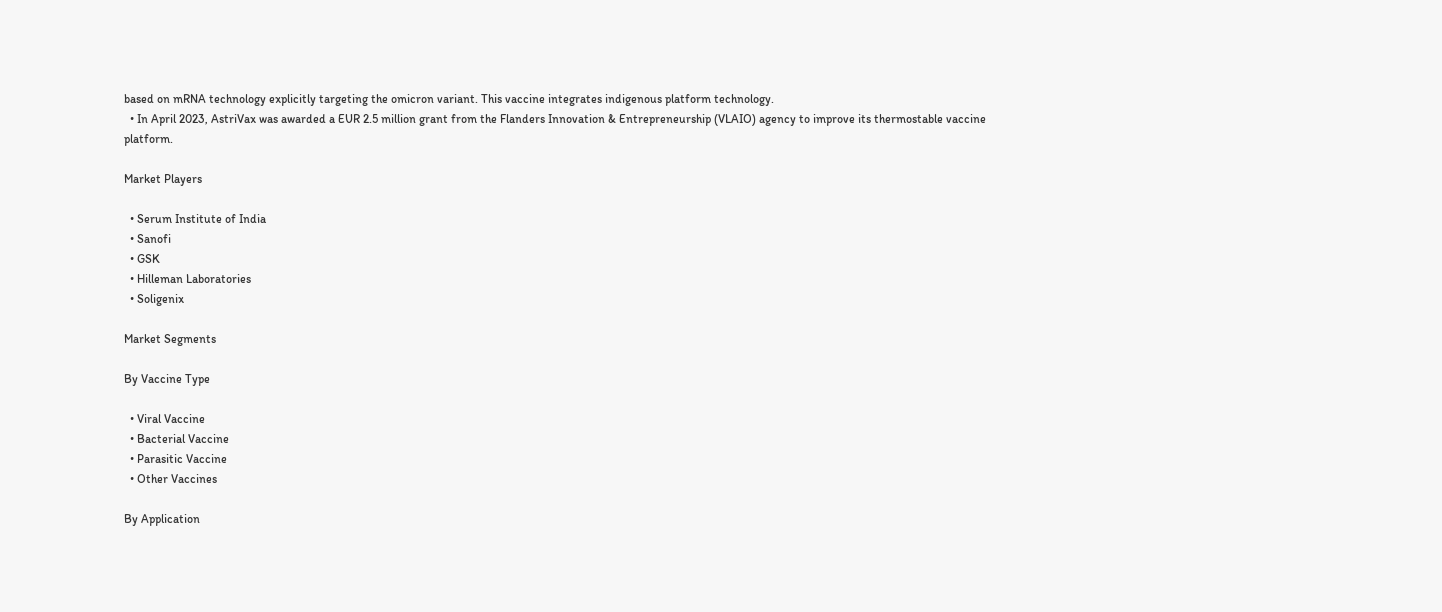based on mRNA technology explicitly targeting the omicron variant. This vaccine integrates indigenous platform technology.
  • In April 2023, AstriVax was awarded a EUR 2.5 million grant from the Flanders Innovation & Entrepreneurship (VLAIO) agency to improve its thermostable vaccine platform.

Market Players

  • Serum Institute of India
  • Sanofi
  • GSK
  • Hilleman Laboratories
  • Soligenix

Market Segments

By Vaccine Type

  • Viral Vaccine
  • Bacterial Vaccine
  • Parasitic Vaccine
  • Other Vaccines

By Application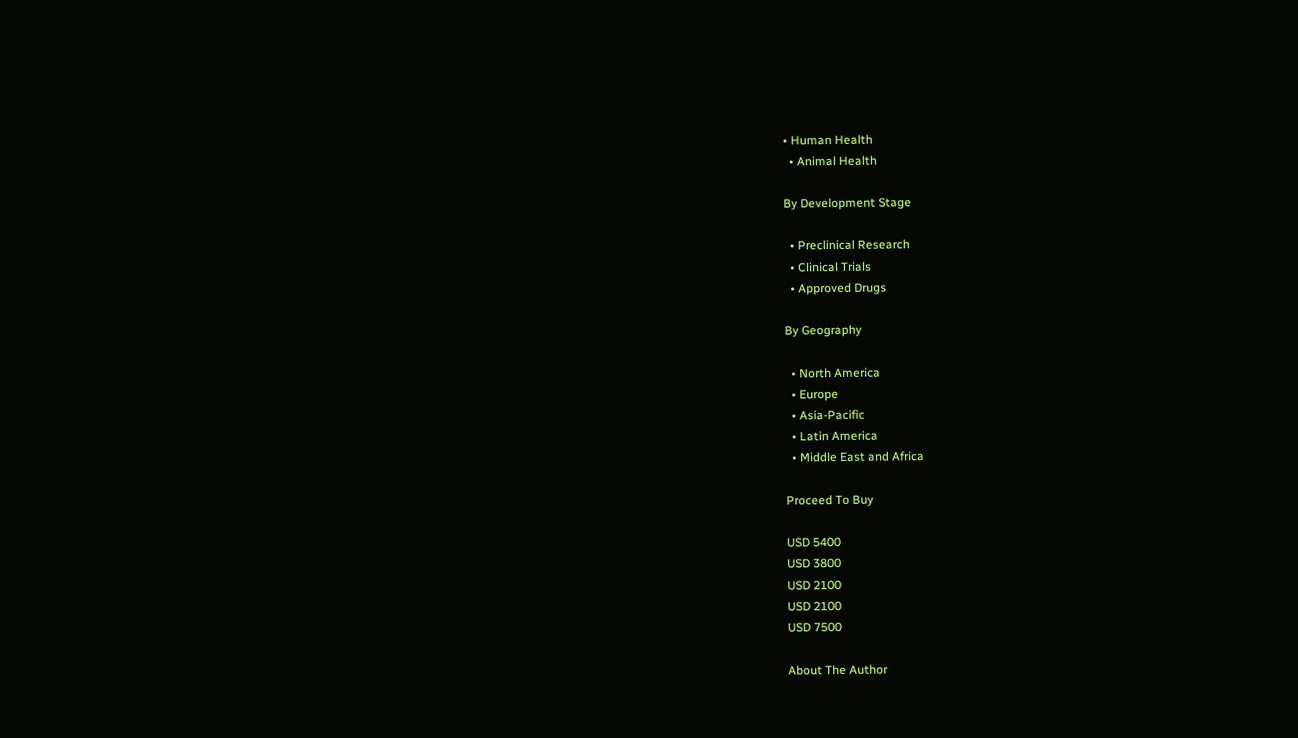• Human Health
  • Animal Health

By Development Stage

  • Preclinical Research
  • Clinical Trials
  • Approved Drugs

By Geography

  • North America
  • Europe
  • Asia-Pacific
  • Latin America
  • Middle East and Africa

Proceed To Buy

USD 5400
USD 3800
USD 2100
USD 2100
USD 7500

About The Author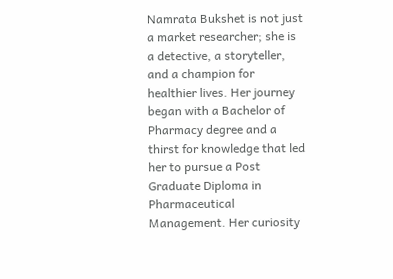Namrata Bukshet is not just a market researcher; she is a detective, a storyteller, and a champion for healthier lives. Her journey began with a Bachelor of Pharmacy degree and a thirst for knowledge that led her to pursue a Post Graduate Diploma in Pharmaceutical Management. Her curiosity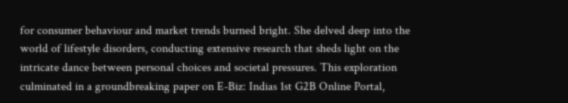for consumer behaviour and market trends burned bright. She delved deep into the world of lifestyle disorders, conducting extensive research that sheds light on the intricate dance between personal choices and societal pressures. This exploration culminated in a groundbreaking paper on E-Biz: Indias 1st G2B Online Portal,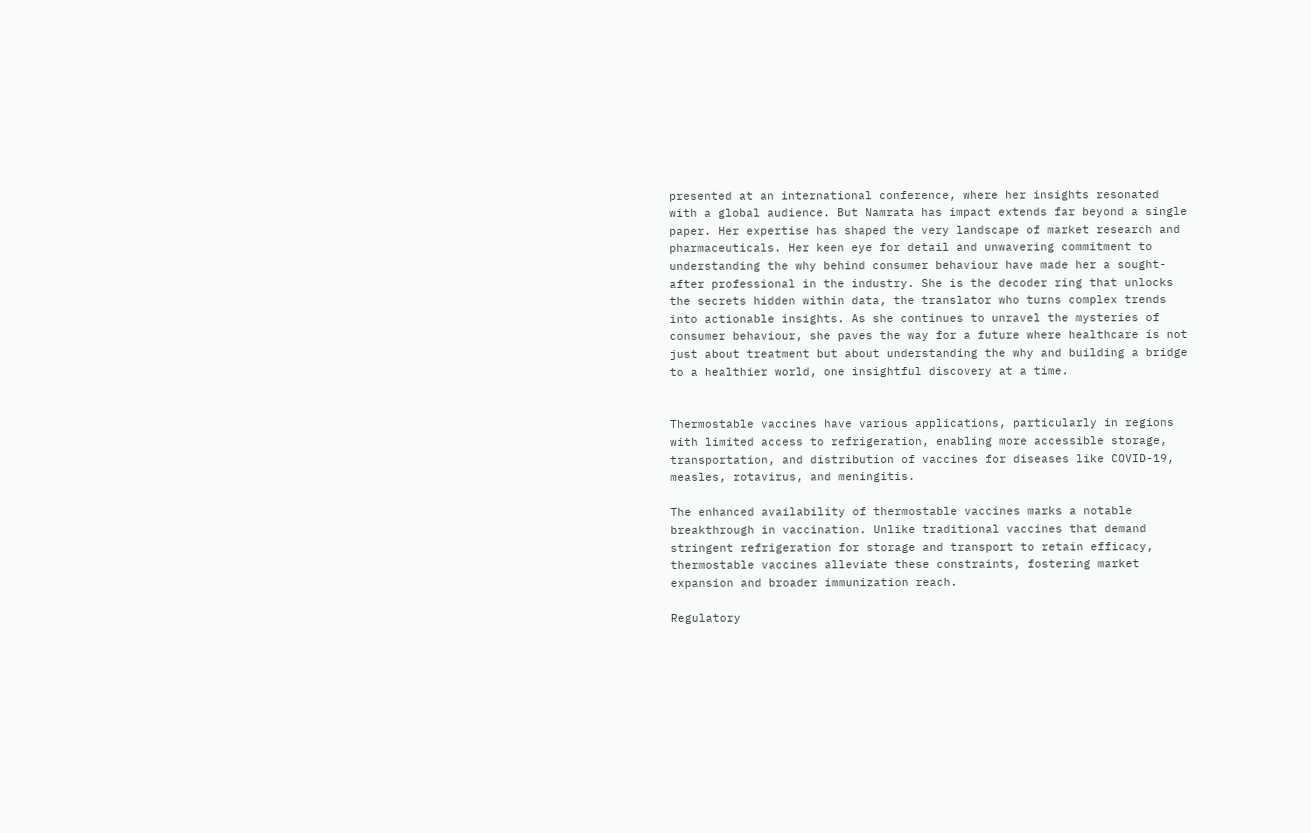presented at an international conference, where her insights resonated with a global audience. But Namrata has impact extends far beyond a single paper. Her expertise has shaped the very landscape of market research and pharmaceuticals. Her keen eye for detail and unwavering commitment to understanding the why behind consumer behaviour have made her a sought-after professional in the industry. She is the decoder ring that unlocks the secrets hidden within data, the translator who turns complex trends into actionable insights. As she continues to unravel the mysteries of consumer behaviour, she paves the way for a future where healthcare is not just about treatment but about understanding the why and building a bridge to a healthier world, one insightful discovery at a time.


Thermostable vaccines have various applications, particularly in regions with limited access to refrigeration, enabling more accessible storage, transportation, and distribution of vaccines for diseases like COVID-19, measles, rotavirus, and meningitis.

The enhanced availability of thermostable vaccines marks a notable breakthrough in vaccination. Unlike traditional vaccines that demand stringent refrigeration for storage and transport to retain efficacy, thermostable vaccines alleviate these constraints, fostering market expansion and broader immunization reach.

Regulatory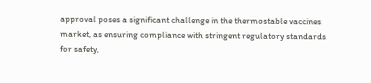approval poses a significant challenge in the thermostable vaccines market, as ensuring compliance with stringent regulatory standards for safety,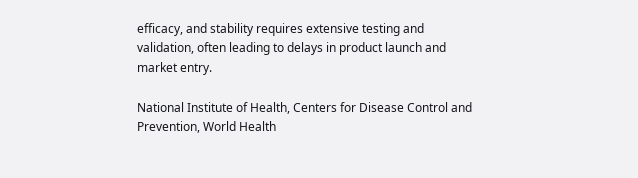efficacy, and stability requires extensive testing and validation, often leading to delays in product launch and market entry.

National Institute of Health, Centers for Disease Control and Prevention, World Health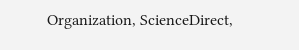Organization, ScienceDirect,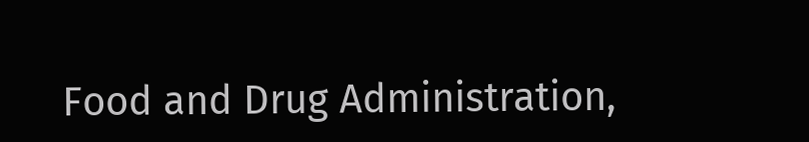Food and Drug Administration,